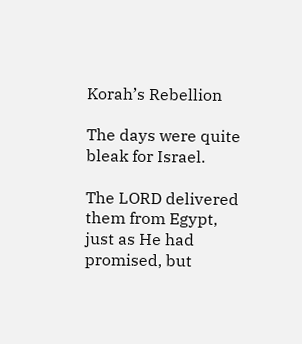Korah’s Rebellion

The days were quite bleak for Israel.

The LORD delivered them from Egypt, just as He had promised, but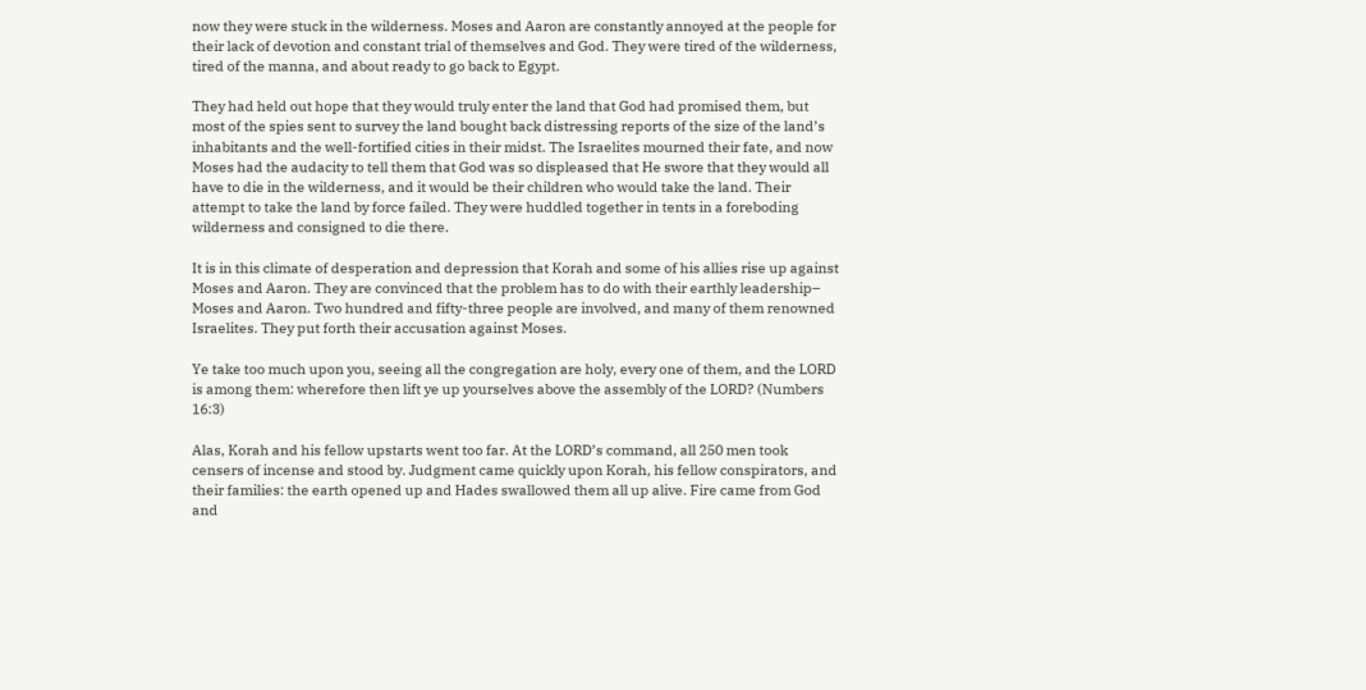now they were stuck in the wilderness. Moses and Aaron are constantly annoyed at the people for their lack of devotion and constant trial of themselves and God. They were tired of the wilderness, tired of the manna, and about ready to go back to Egypt.

They had held out hope that they would truly enter the land that God had promised them, but most of the spies sent to survey the land bought back distressing reports of the size of the land’s inhabitants and the well-fortified cities in their midst. The Israelites mourned their fate, and now Moses had the audacity to tell them that God was so displeased that He swore that they would all have to die in the wilderness, and it would be their children who would take the land. Their attempt to take the land by force failed. They were huddled together in tents in a foreboding wilderness and consigned to die there.

It is in this climate of desperation and depression that Korah and some of his allies rise up against Moses and Aaron. They are convinced that the problem has to do with their earthly leadership– Moses and Aaron. Two hundred and fifty-three people are involved, and many of them renowned Israelites. They put forth their accusation against Moses.

Ye take too much upon you, seeing all the congregation are holy, every one of them, and the LORD is among them: wherefore then lift ye up yourselves above the assembly of the LORD? (Numbers 16:3)

Alas, Korah and his fellow upstarts went too far. At the LORD’s command, all 250 men took censers of incense and stood by. Judgment came quickly upon Korah, his fellow conspirators, and their families: the earth opened up and Hades swallowed them all up alive. Fire came from God and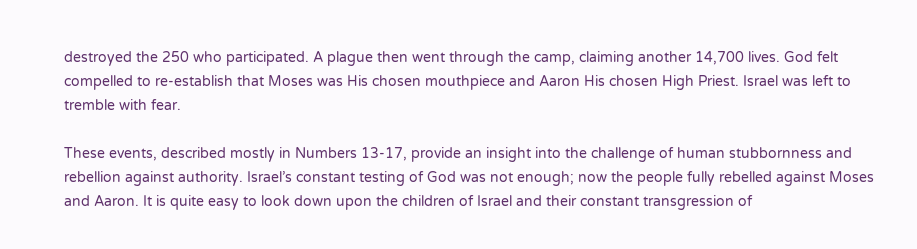destroyed the 250 who participated. A plague then went through the camp, claiming another 14,700 lives. God felt compelled to re-establish that Moses was His chosen mouthpiece and Aaron His chosen High Priest. Israel was left to tremble with fear.

These events, described mostly in Numbers 13-17, provide an insight into the challenge of human stubbornness and rebellion against authority. Israel’s constant testing of God was not enough; now the people fully rebelled against Moses and Aaron. It is quite easy to look down upon the children of Israel and their constant transgression of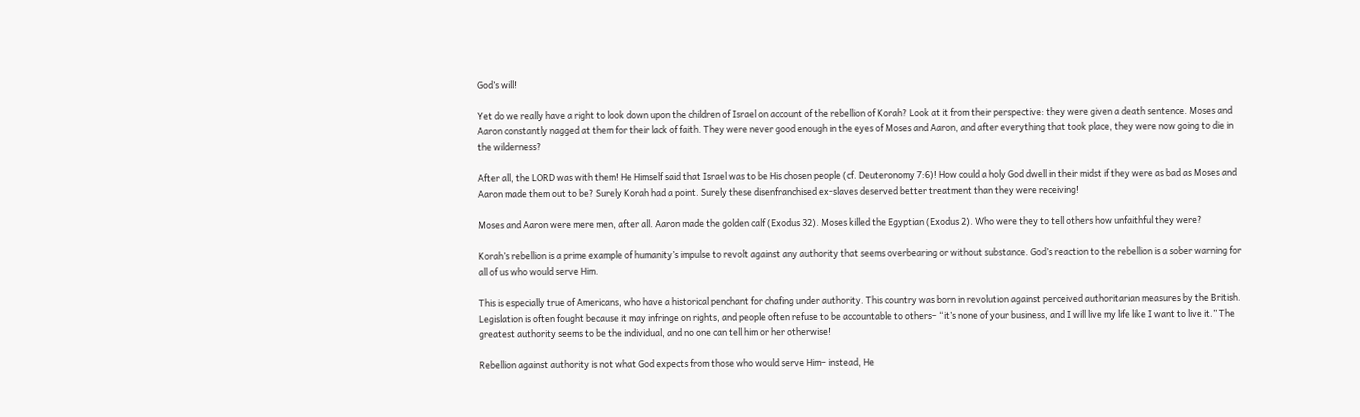God’s will!

Yet do we really have a right to look down upon the children of Israel on account of the rebellion of Korah? Look at it from their perspective: they were given a death sentence. Moses and Aaron constantly nagged at them for their lack of faith. They were never good enough in the eyes of Moses and Aaron, and after everything that took place, they were now going to die in the wilderness?

After all, the LORD was with them! He Himself said that Israel was to be His chosen people (cf. Deuteronomy 7:6)! How could a holy God dwell in their midst if they were as bad as Moses and Aaron made them out to be? Surely Korah had a point. Surely these disenfranchised ex-slaves deserved better treatment than they were receiving!

Moses and Aaron were mere men, after all. Aaron made the golden calf (Exodus 32). Moses killed the Egyptian (Exodus 2). Who were they to tell others how unfaithful they were?

Korah’s rebellion is a prime example of humanity’s impulse to revolt against any authority that seems overbearing or without substance. God’s reaction to the rebellion is a sober warning for all of us who would serve Him.

This is especially true of Americans, who have a historical penchant for chafing under authority. This country was born in revolution against perceived authoritarian measures by the British. Legislation is often fought because it may infringe on rights, and people often refuse to be accountable to others– “it’s none of your business, and I will live my life like I want to live it.” The greatest authority seems to be the individual, and no one can tell him or her otherwise!

Rebellion against authority is not what God expects from those who would serve Him– instead, He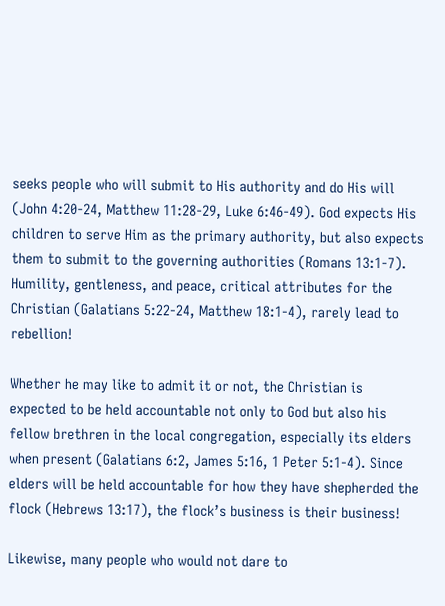seeks people who will submit to His authority and do His will (John 4:20-24, Matthew 11:28-29, Luke 6:46-49). God expects His children to serve Him as the primary authority, but also expects them to submit to the governing authorities (Romans 13:1-7). Humility, gentleness, and peace, critical attributes for the Christian (Galatians 5:22-24, Matthew 18:1-4), rarely lead to rebellion!

Whether he may like to admit it or not, the Christian is expected to be held accountable not only to God but also his fellow brethren in the local congregation, especially its elders when present (Galatians 6:2, James 5:16, 1 Peter 5:1-4). Since elders will be held accountable for how they have shepherded the flock (Hebrews 13:17), the flock’s business is their business!

Likewise, many people who would not dare to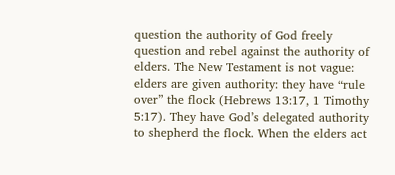question the authority of God freely question and rebel against the authority of elders. The New Testament is not vague: elders are given authority: they have “rule over” the flock (Hebrews 13:17, 1 Timothy 5:17). They have God’s delegated authority to shepherd the flock. When the elders act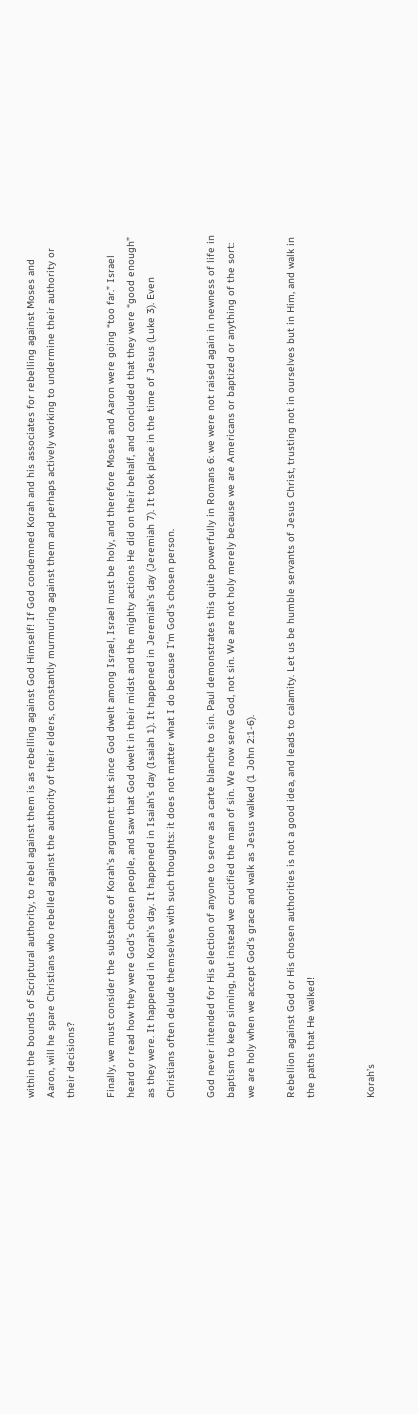within the bounds of Scriptural authority, to rebel against them is as rebelling against God Himself! If God condemned Korah and his associates for rebelling against Moses and Aaron, will he spare Christians who rebelled against the authority of their elders, constantly murmuring against them and perhaps actively working to undermine their authority or their decisions?

Finally, we must consider the substance of Korah’s argument: that since God dwelt among Israel, Israel must be holy, and therefore Moses and Aaron were going “too far.” Israel heard or read how they were God’s chosen people, and saw that God dwelt in their midst and the mighty actions He did on their behalf, and concluded that they were “good enough” as they were. It happened in Korah’s day. It happened in Isaiah’s day (Isaiah 1). It happened in Jeremiah’s day (Jeremiah 7). It took place in the time of Jesus (Luke 3). Even Christians often delude themselves with such thoughts: it does not matter what I do because I’m God’s chosen person.

God never intended for His election of anyone to serve as a carte blanche to sin. Paul demonstrates this quite powerfully in Romans 6: we were not raised again in newness of life in baptism to keep sinning, but instead we crucified the man of sin. We now serve God, not sin. We are not holy merely because we are Americans or baptized or anything of the sort: we are holy when we accept God’s grace and walk as Jesus walked (1 John 2:1-6).

Rebellion against God or His chosen authorities is not a good idea, and leads to calamity. Let us be humble servants of Jesus Christ, trusting not in ourselves but in Him, and walk in the paths that He walked!


Korah’s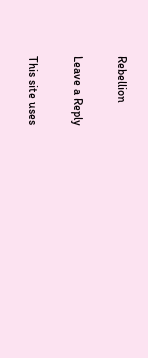Rebellion

Leave a Reply

This site uses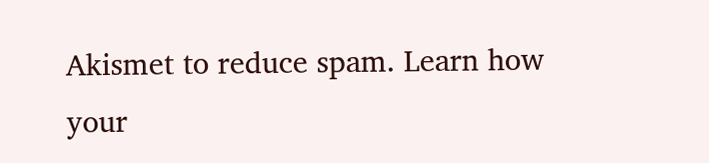Akismet to reduce spam. Learn how your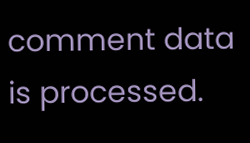comment data is processed.